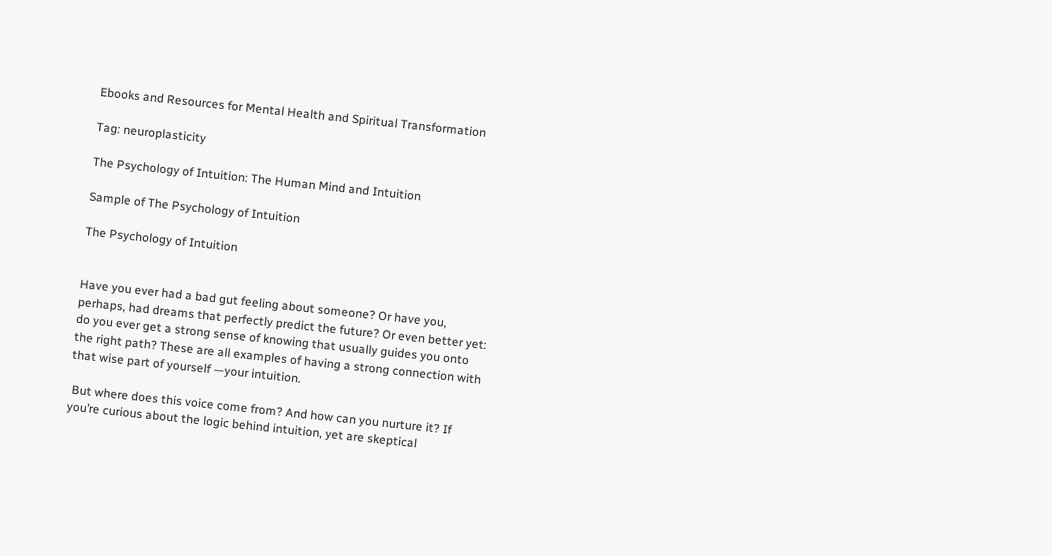Ebooks and Resources for Mental Health and Spiritual Transformation

Tag: neuroplasticity

The Psychology of Intuition: The Human Mind and Intuition

Sample of The Psychology of Intuition

The Psychology of Intuition


Have you ever had a bad gut feeling about someone? Or have you, perhaps, had dreams that perfectly predict the future? Or even better yet: do you ever get a strong sense of knowing that usually guides you onto the right path? These are all examples of having a strong connection with that wise part of yourself —your intuition.

 But where does this voice come from? And how can you nurture it? If you’re curious about the logic behind intuition, yet are skeptical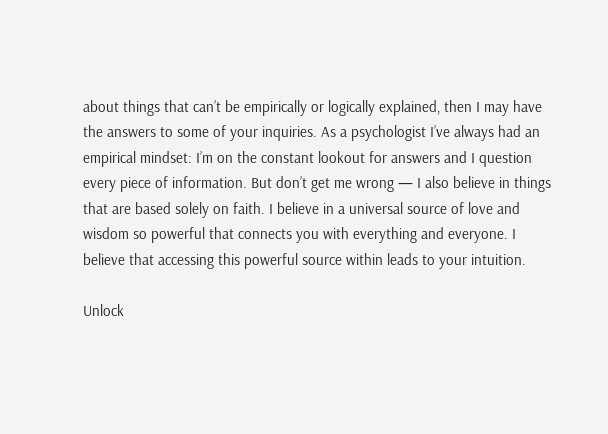about things that can’t be empirically or logically explained, then I may have the answers to some of your inquiries. As a psychologist I’ve always had an empirical mindset: I’m on the constant lookout for answers and I question every piece of information. But don’t get me wrong — I also believe in things that are based solely on faith. I believe in a universal source of love and wisdom so powerful that connects you with everything and everyone. I believe that accessing this powerful source within leads to your intuition.

Unlock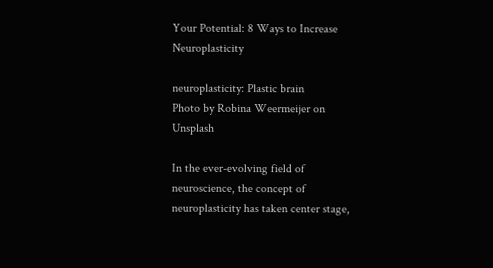Your Potential: 8 Ways to Increase Neuroplasticity

neuroplasticity: Plastic brain
Photo by Robina Weermeijer on Unsplash

In the ever-evolving field of neuroscience, the concept of neuroplasticity has taken center stage,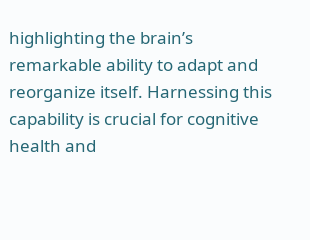highlighting the brain’s remarkable ability to adapt and reorganize itself. Harnessing this capability is crucial for cognitive health and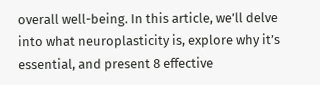overall well-being. In this article, we’ll delve into what neuroplasticity is, explore why it’s essential, and present 8 effective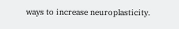ways to increase neuroplasticity.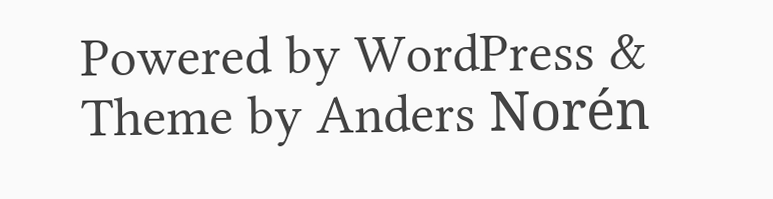Powered by WordPress & Theme by Anders Norén